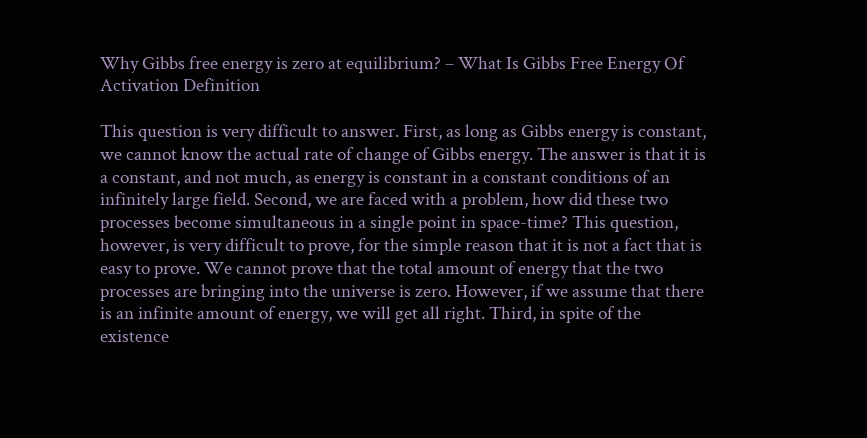Why Gibbs free energy is zero at equilibrium? – What Is Gibbs Free Energy Of Activation Definition

This question is very difficult to answer. First, as long as Gibbs energy is constant, we cannot know the actual rate of change of Gibbs energy. The answer is that it is a constant, and not much, as energy is constant in a constant conditions of an infinitely large field. Second, we are faced with a problem, how did these two processes become simultaneous in a single point in space-time? This question, however, is very difficult to prove, for the simple reason that it is not a fact that is easy to prove. We cannot prove that the total amount of energy that the two processes are bringing into the universe is zero. However, if we assume that there is an infinite amount of energy, we will get all right. Third, in spite of the existence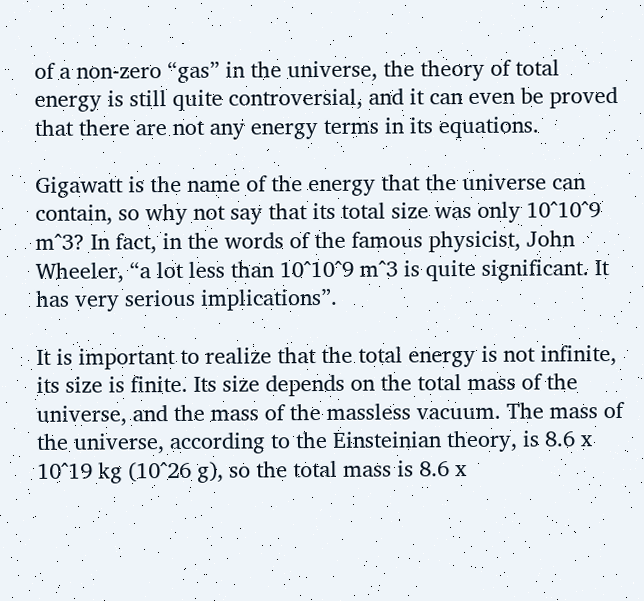of a non-zero “gas” in the universe, the theory of total energy is still quite controversial, and it can even be proved that there are not any energy terms in its equations.

Gigawatt is the name of the energy that the universe can contain, so why not say that its total size was only 10^10^9 m^3? In fact, in the words of the famous physicist, John Wheeler, “a lot less than 10^10^9 m^3 is quite significant. It has very serious implications”.

It is important to realize that the total energy is not infinite, its size is finite. Its size depends on the total mass of the universe, and the mass of the massless vacuum. The mass of the universe, according to the Einsteinian theory, is 8.6 x 10^19 kg (10^26 g), so the total mass is 8.6 x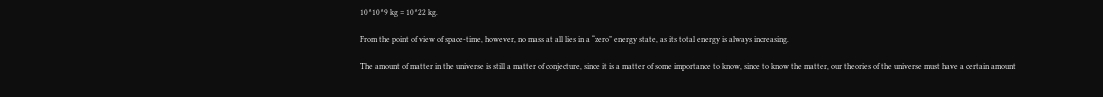10^10^9 kg = 10^22 kg.

From the point of view of space-time, however, no mass at all lies in a “zero” energy state, as its total energy is always increasing.

The amount of matter in the universe is still a matter of conjecture, since it is a matter of some importance to know, since to know the matter, our theories of the universe must have a certain amount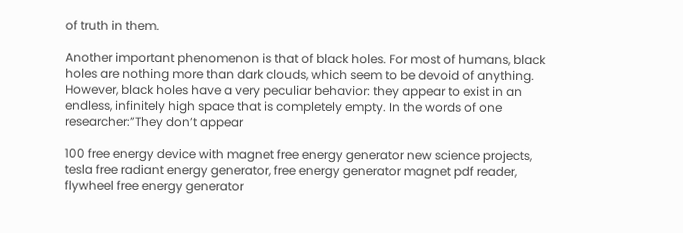of truth in them.

Another important phenomenon is that of black holes. For most of humans, black holes are nothing more than dark clouds, which seem to be devoid of anything. However, black holes have a very peculiar behavior: they appear to exist in an endless, infinitely high space that is completely empty. In the words of one researcher:”They don’t appear

100 free energy device with magnet free energy generator new science projects, tesla free radiant energy generator, free energy generator magnet pdf reader, flywheel free energy generator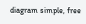diagram simple, free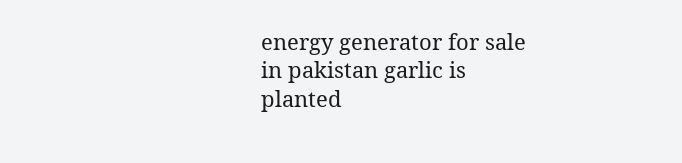energy generator for sale in pakistan garlic is planted